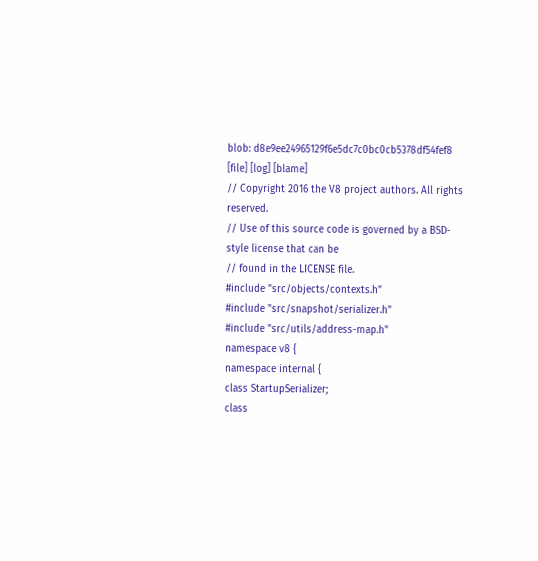blob: d8e9ee24965129f6e5dc7c0bc0cb5378df54fef8 [file] [log] [blame]
// Copyright 2016 the V8 project authors. All rights reserved.
// Use of this source code is governed by a BSD-style license that can be
// found in the LICENSE file.
#include "src/objects/contexts.h"
#include "src/snapshot/serializer.h"
#include "src/utils/address-map.h"
namespace v8 {
namespace internal {
class StartupSerializer;
class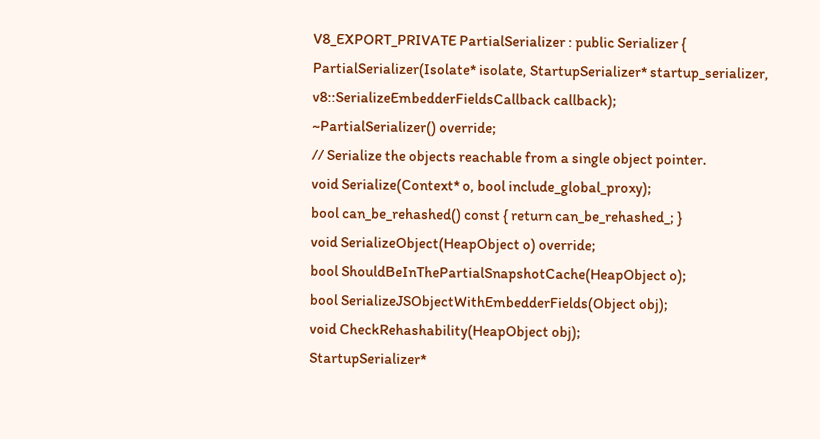V8_EXPORT_PRIVATE PartialSerializer : public Serializer {
PartialSerializer(Isolate* isolate, StartupSerializer* startup_serializer,
v8::SerializeEmbedderFieldsCallback callback);
~PartialSerializer() override;
// Serialize the objects reachable from a single object pointer.
void Serialize(Context* o, bool include_global_proxy);
bool can_be_rehashed() const { return can_be_rehashed_; }
void SerializeObject(HeapObject o) override;
bool ShouldBeInThePartialSnapshotCache(HeapObject o);
bool SerializeJSObjectWithEmbedderFields(Object obj);
void CheckRehashability(HeapObject obj);
StartupSerializer*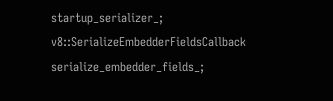startup_serializer_;
v8::SerializeEmbedderFieldsCallback serialize_embedder_fields_;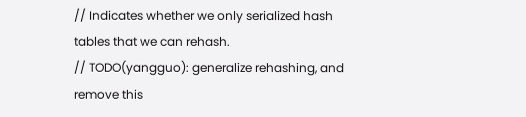// Indicates whether we only serialized hash tables that we can rehash.
// TODO(yangguo): generalize rehashing, and remove this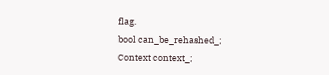flag.
bool can_be_rehashed_;
Context context_;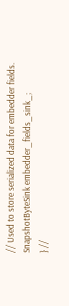// Used to store serialized data for embedder fields.
SnapshotByteSink embedder_fields_sink_;
} //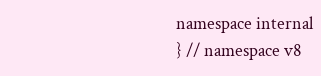namespace internal
} // namespace v8